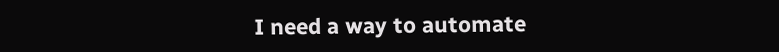I need a way to automate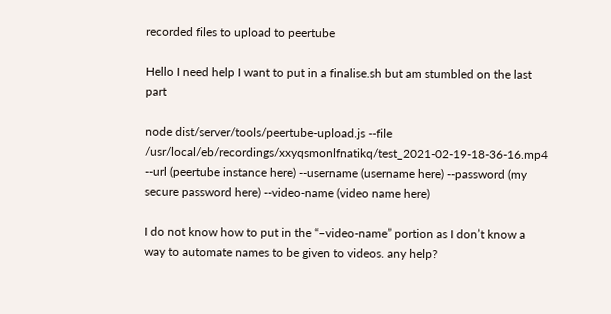recorded files to upload to peertube

Hello I need help I want to put in a finalise.sh but am stumbled on the last part

node dist/server/tools/peertube-upload.js --file /usr/local/eb/recordings/xxyqsmonlfnatikq/test_2021-02-19-18-36-16.mp4  --url (peertube instance here) --username (username here) --password (my secure password here) --video-name (video name here)

I do not know how to put in the “–video-name” portion as I don’t know a way to automate names to be given to videos. any help?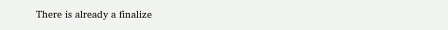There is already a finalize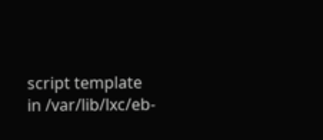script template in /var/lib/lxc/eb-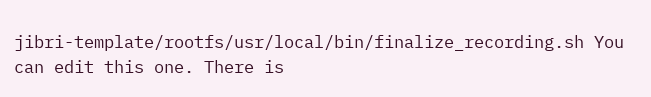jibri-template/rootfs/usr/local/bin/finalize_recording.sh You can edit this one. There is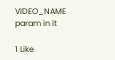VIDEO_NAME param in it

1 Like